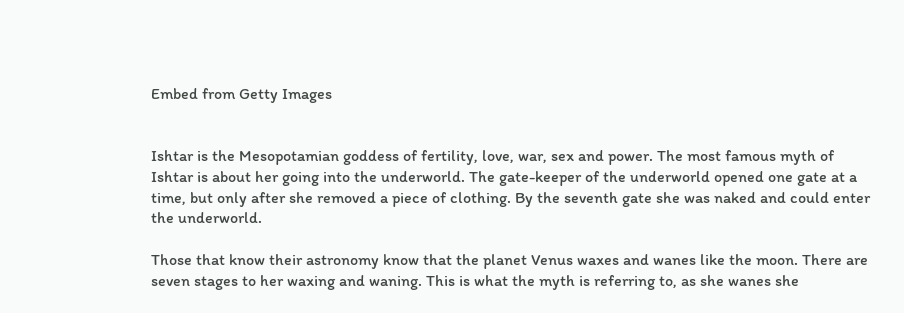Embed from Getty Images


Ishtar is the Mesopotamian goddess of fertility, love, war, sex and power. The most famous myth of Ishtar is about her going into the underworld. The gate-keeper of the underworld opened one gate at a time, but only after she removed a piece of clothing. By the seventh gate she was naked and could enter the underworld.

Those that know their astronomy know that the planet Venus waxes and wanes like the moon. There are seven stages to her waxing and waning. This is what the myth is referring to, as she wanes she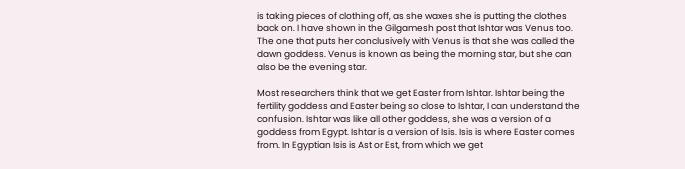is taking pieces of clothing off, as she waxes she is putting the clothes back on. I have shown in the Gilgamesh post that Ishtar was Venus too. The one that puts her conclusively with Venus is that she was called the dawn goddess. Venus is known as being the morning star, but she can also be the evening star.

Most researchers think that we get Easter from Ishtar. Ishtar being the fertility goddess and Easter being so close to Ishtar, I can understand the confusion. Ishtar was like all other goddess, she was a version of a goddess from Egypt. Ishtar is a version of Isis. Isis is where Easter comes from. In Egyptian Isis is Ast or Est, from which we get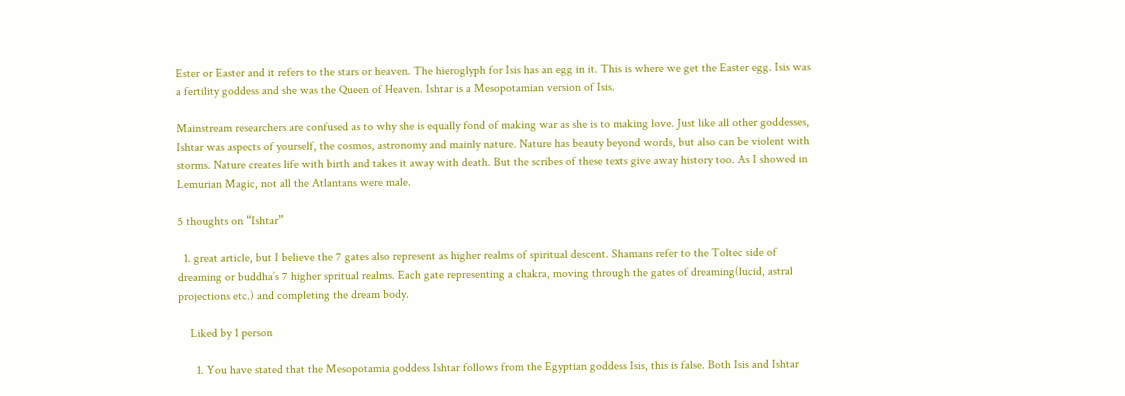Ester or Easter and it refers to the stars or heaven. The hieroglyph for Isis has an egg in it. This is where we get the Easter egg. Isis was a fertility goddess and she was the Queen of Heaven. Ishtar is a Mesopotamian version of Isis.

Mainstream researchers are confused as to why she is equally fond of making war as she is to making love. Just like all other goddesses, Ishtar was aspects of yourself, the cosmos, astronomy and mainly nature. Nature has beauty beyond words, but also can be violent with storms. Nature creates life with birth and takes it away with death. But the scribes of these texts give away history too. As I showed in Lemurian Magic, not all the Atlantans were male.

5 thoughts on “Ishtar”

  1. great article, but I believe the 7 gates also represent as higher realms of spiritual descent. Shamans refer to the Toltec side of dreaming or buddha’s 7 higher spritual realms. Each gate representing a chakra, moving through the gates of dreaming(lucid, astral projections etc.) and completing the dream body.

    Liked by 1 person

      1. You have stated that the Mesopotamia goddess Ishtar follows from the Egyptian goddess Isis, this is false. Both Isis and Ishtar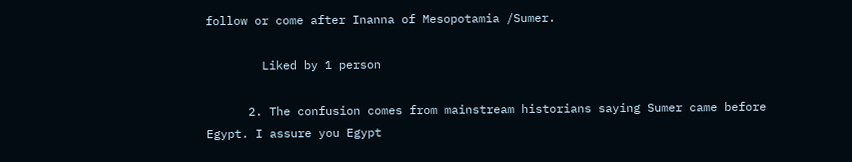follow or come after Inanna of Mesopotamia /Sumer.

        Liked by 1 person

      2. The confusion comes from mainstream historians saying Sumer came before Egypt. I assure you Egypt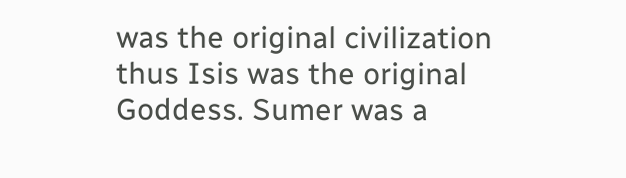was the original civilization thus Isis was the original Goddess. Sumer was a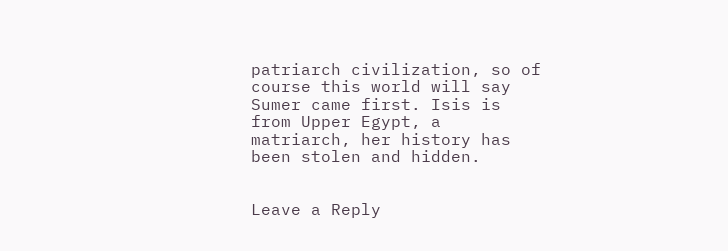patriarch civilization, so of course this world will say Sumer came first. Isis is from Upper Egypt, a matriarch, her history has been stolen and hidden.


Leave a Reply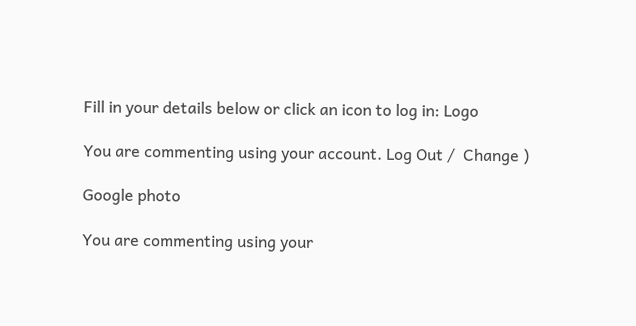Fill in your details below or click an icon to log in: Logo

You are commenting using your account. Log Out /  Change )

Google photo

You are commenting using your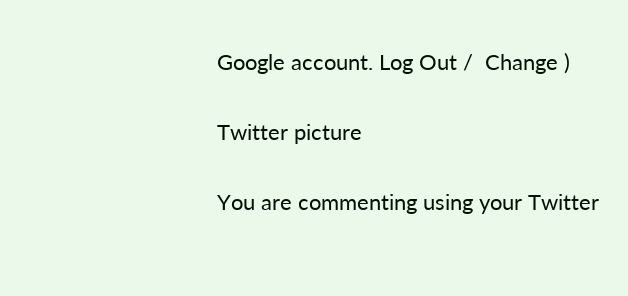Google account. Log Out /  Change )

Twitter picture

You are commenting using your Twitter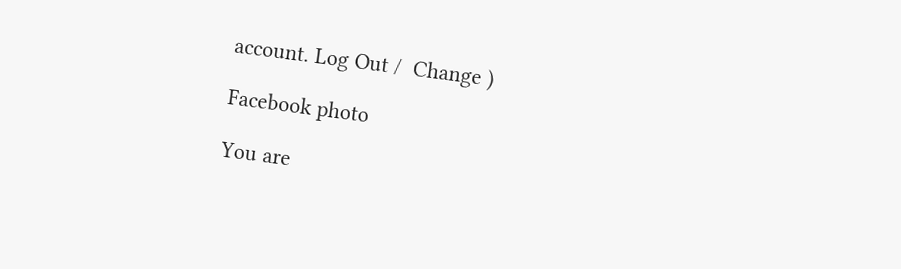account. Log Out /  Change )

Facebook photo

You are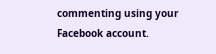commenting using your Facebook account.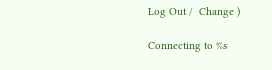Log Out /  Change )

Connecting to %s